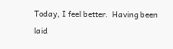Today, I feel better.  Having been laid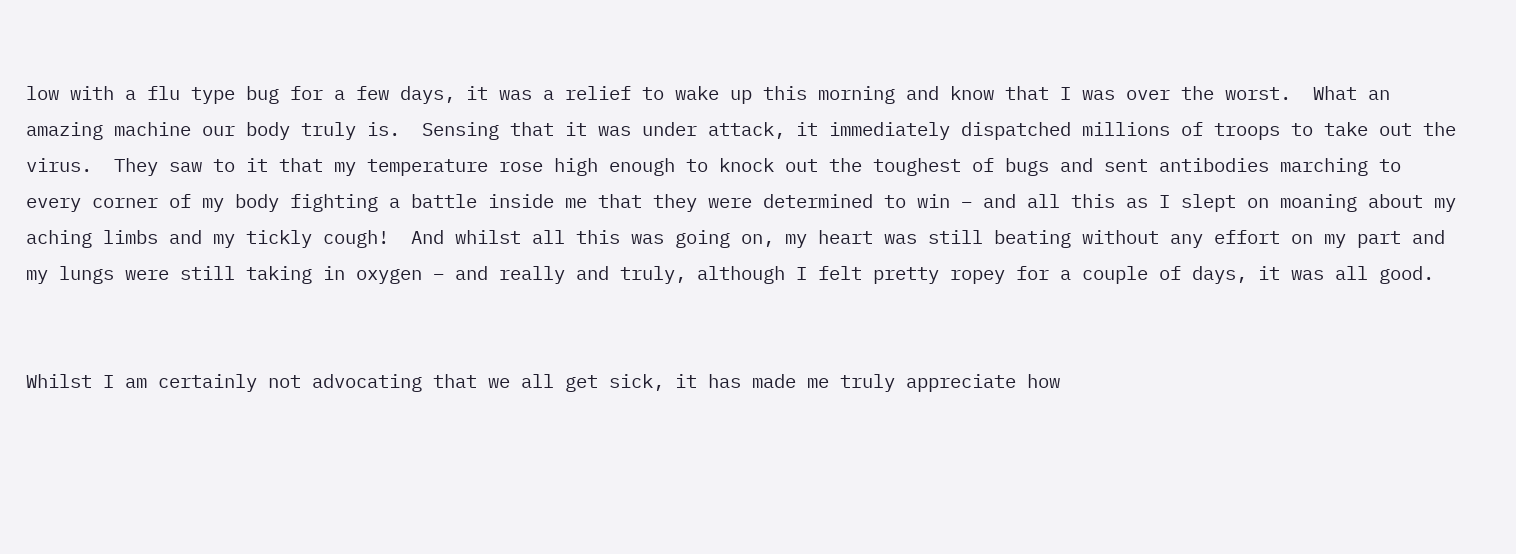low with a flu type bug for a few days, it was a relief to wake up this morning and know that I was over the worst.  What an amazing machine our body truly is.  Sensing that it was under attack, it immediately dispatched millions of troops to take out the virus.  They saw to it that my temperature rose high enough to knock out the toughest of bugs and sent antibodies marching to every corner of my body fighting a battle inside me that they were determined to win – and all this as I slept on moaning about my aching limbs and my tickly cough!  And whilst all this was going on, my heart was still beating without any effort on my part and my lungs were still taking in oxygen – and really and truly, although I felt pretty ropey for a couple of days, it was all good.


Whilst I am certainly not advocating that we all get sick, it has made me truly appreciate how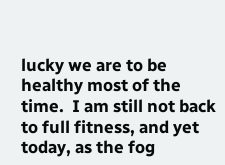lucky we are to be healthy most of the time.  I am still not back to full fitness, and yet today, as the fog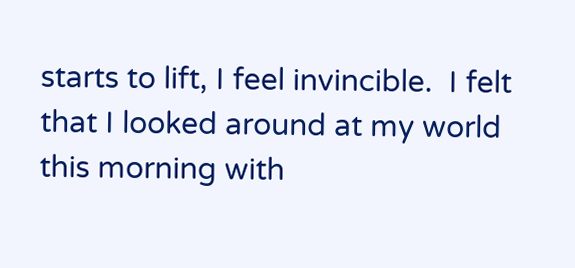starts to lift, I feel invincible.  I felt that I looked around at my world this morning with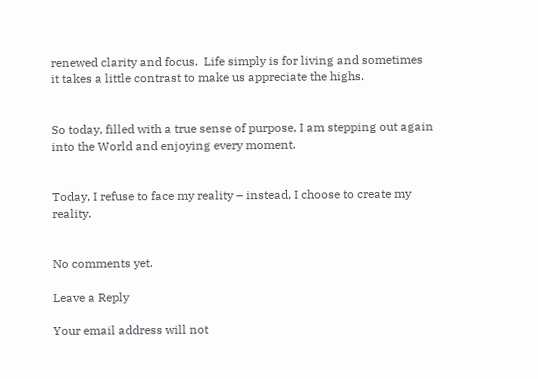renewed clarity and focus.  Life simply is for living and sometimes it takes a little contrast to make us appreciate the highs.


So today, filled with a true sense of purpose, I am stepping out again into the World and enjoying every moment.


Today, I refuse to face my reality – instead, I choose to create my reality.


No comments yet.

Leave a Reply

Your email address will not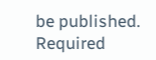be published. Required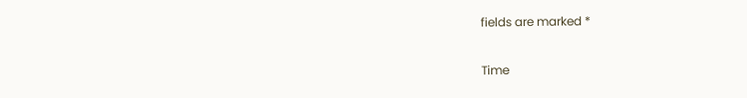fields are marked *

Time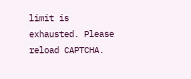limit is exhausted. Please reload CAPTCHA.